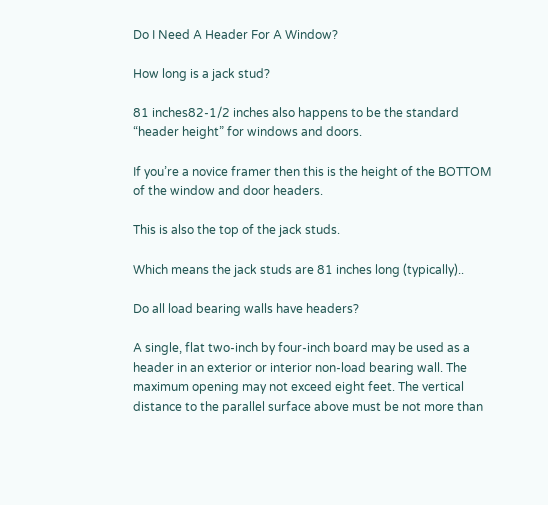Do I Need A Header For A Window?

How long is a jack stud?

81 inches82-1/2 inches also happens to be the standard “header height” for windows and doors.

If you’re a novice framer then this is the height of the BOTTOM of the window and door headers.

This is also the top of the jack studs.

Which means the jack studs are 81 inches long (typically)..

Do all load bearing walls have headers?

A single, flat two-inch by four-inch board may be used as a header in an exterior or interior non-load bearing wall. The maximum opening may not exceed eight feet. The vertical distance to the parallel surface above must be not more than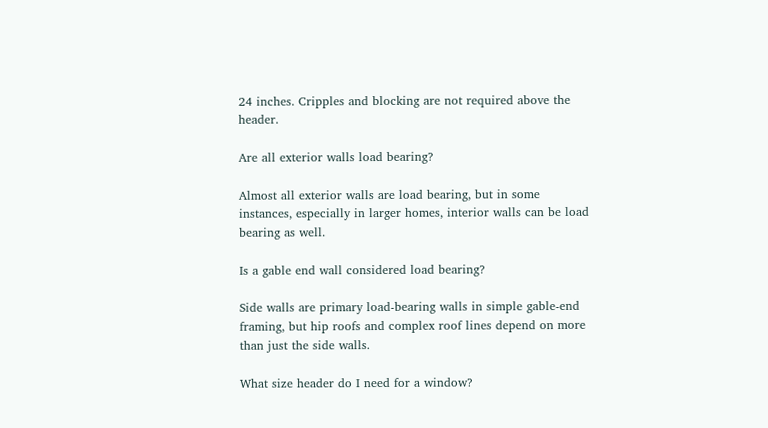24 inches. Cripples and blocking are not required above the header.

Are all exterior walls load bearing?

Almost all exterior walls are load bearing, but in some instances, especially in larger homes, interior walls can be load bearing as well.

Is a gable end wall considered load bearing?

Side walls are primary load-bearing walls in simple gable-end framing, but hip roofs and complex roof lines depend on more than just the side walls.

What size header do I need for a window?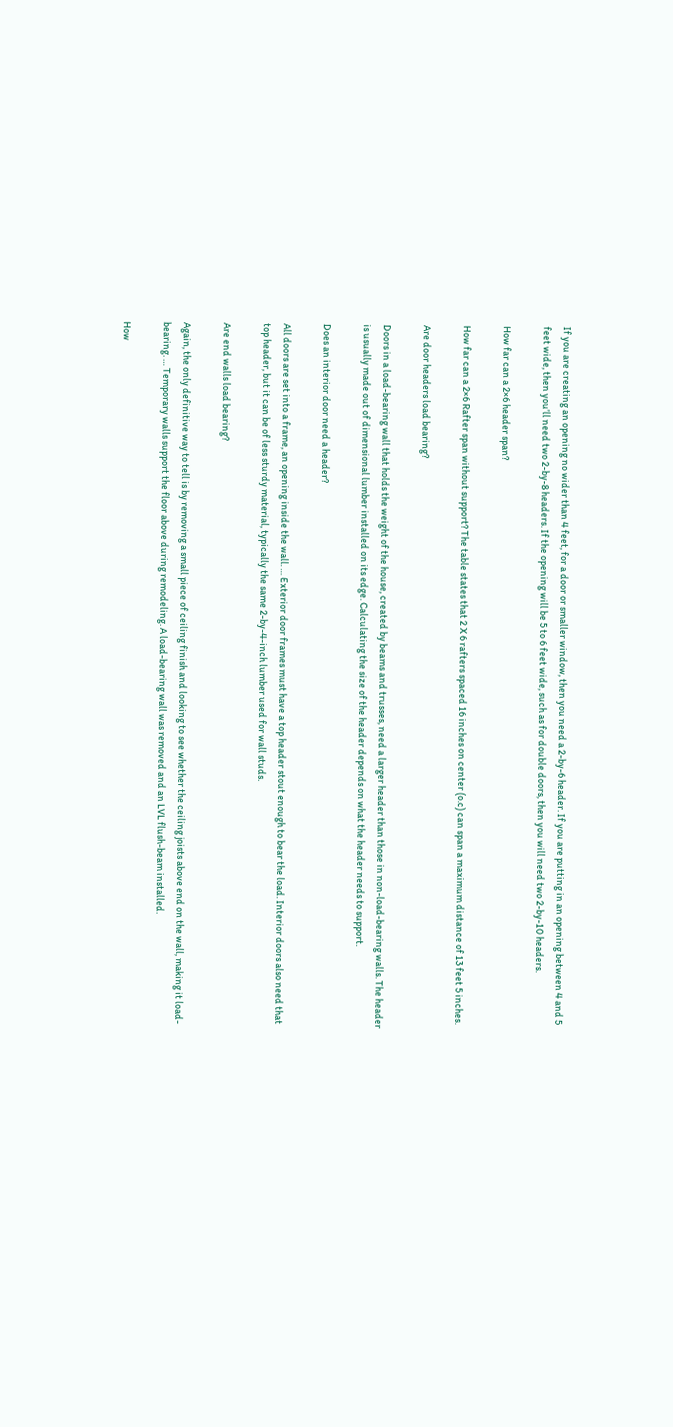If you are creating an opening no wider than 4 feet, for a door or smaller window, then you need a 2-by-6 header. If you are putting in an opening between 4 and 5 feet wide, then you’ll need two 2-by-8 headers. If the opening will be 5 to 6 feet wide, such as for double doors, then you will need two 2-by-10 headers.

How far can a 2×6 header span?

How far can a 2×6 Rafter span without support? The table states that 2 X 6 rafters spaced 16 inches on center (o.c) can span a maximum distance of 13 feet 5 inches.

Are door headers load bearing?

Doors in a load-bearing wall that holds the weight of the house, created by beams and trusses, need a larger header than those in non-load-bearing walls. The header is usually made out of dimensional lumber installed on its edge. Calculating the size of the header depends on what the header needs to support.

Does an interior door need a header?

All doors are set into a frame, an opening inside the wall. … Exterior door frames must have a top header stout enough to bear the load. Interior doors also need that top header, but it can be of less sturdy material, typically the same 2-by-4-inch lumber used for wall studs.

Are end walls load bearing?

Again, the only definitive way to tell is by removing a small piece of ceiling finish and looking to see whether the ceiling joists above end on the wall, making it load-bearing. … Temporary walls support the floor above during remodeling. A load-bearing wall was removed and an LVL flush-beam installed.

How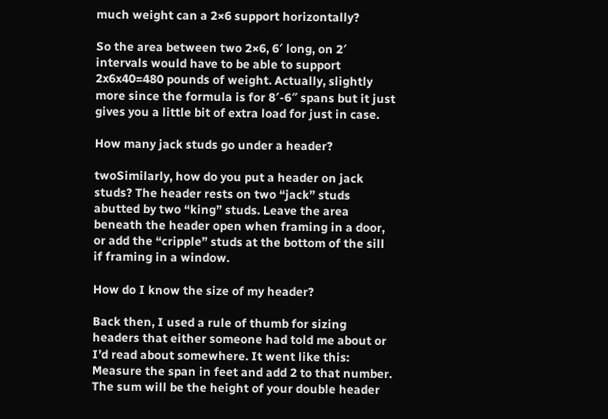much weight can a 2×6 support horizontally?

So the area between two 2×6, 6′ long, on 2′ intervals would have to be able to support 2x6x40=480 pounds of weight. Actually, slightly more since the formula is for 8′-6″ spans but it just gives you a little bit of extra load for just in case.

How many jack studs go under a header?

twoSimilarly, how do you put a header on jack studs? The header rests on two “jack” studs abutted by two “king” studs. Leave the area beneath the header open when framing in a door, or add the “cripple” studs at the bottom of the sill if framing in a window.

How do I know the size of my header?

Back then, I used a rule of thumb for sizing headers that either someone had told me about or I’d read about somewhere. It went like this: Measure the span in feet and add 2 to that number. The sum will be the height of your double header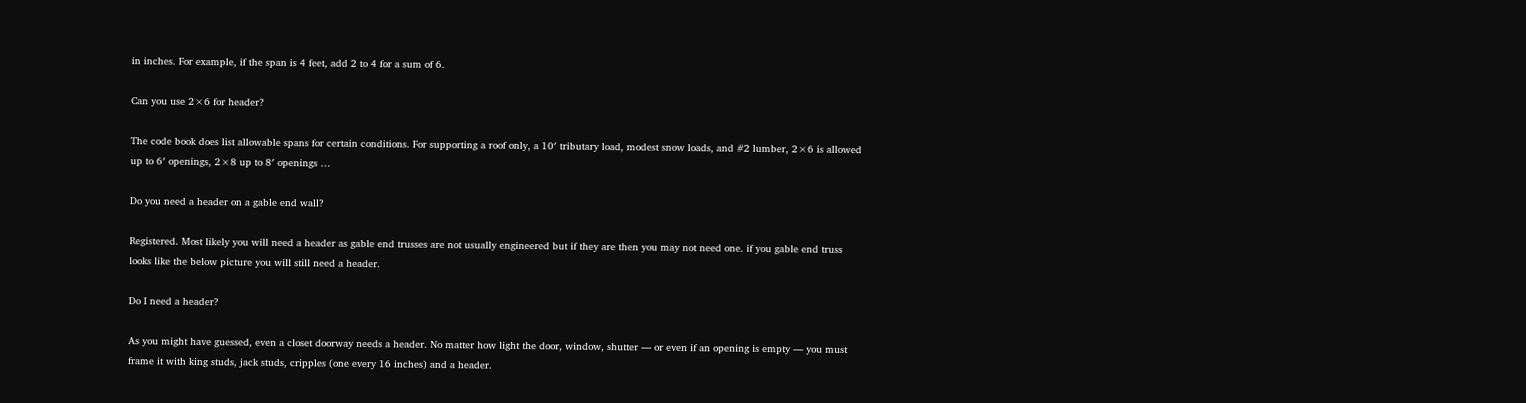in inches. For example, if the span is 4 feet, add 2 to 4 for a sum of 6.

Can you use 2×6 for header?

The code book does list allowable spans for certain conditions. For supporting a roof only, a 10′ tributary load, modest snow loads, and #2 lumber, 2×6 is allowed up to 6′ openings, 2×8 up to 8′ openings …

Do you need a header on a gable end wall?

Registered. Most likely you will need a header as gable end trusses are not usually engineered but if they are then you may not need one. if you gable end truss looks like the below picture you will still need a header.

Do I need a header?

As you might have guessed, even a closet doorway needs a header. No matter how light the door, window, shutter — or even if an opening is empty — you must frame it with king studs, jack studs, cripples (one every 16 inches) and a header.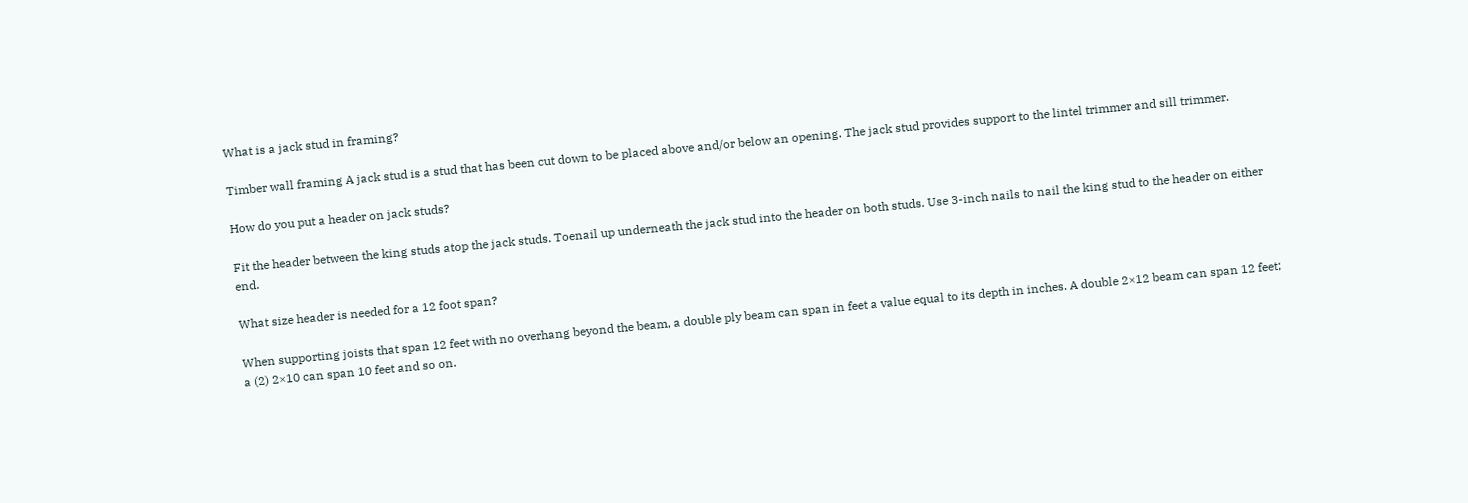What is a jack stud in framing?

Timber wall framing A jack stud is a stud that has been cut down to be placed above and/or below an opening. The jack stud provides support to the lintel trimmer and sill trimmer.

How do you put a header on jack studs?

Fit the header between the king studs atop the jack studs. Toenail up underneath the jack stud into the header on both studs. Use 3-inch nails to nail the king stud to the header on either end.

What size header is needed for a 12 foot span?

When supporting joists that span 12 feet with no overhang beyond the beam, a double ply beam can span in feet a value equal to its depth in inches. A double 2×12 beam can span 12 feet; a (2) 2×10 can span 10 feet and so on.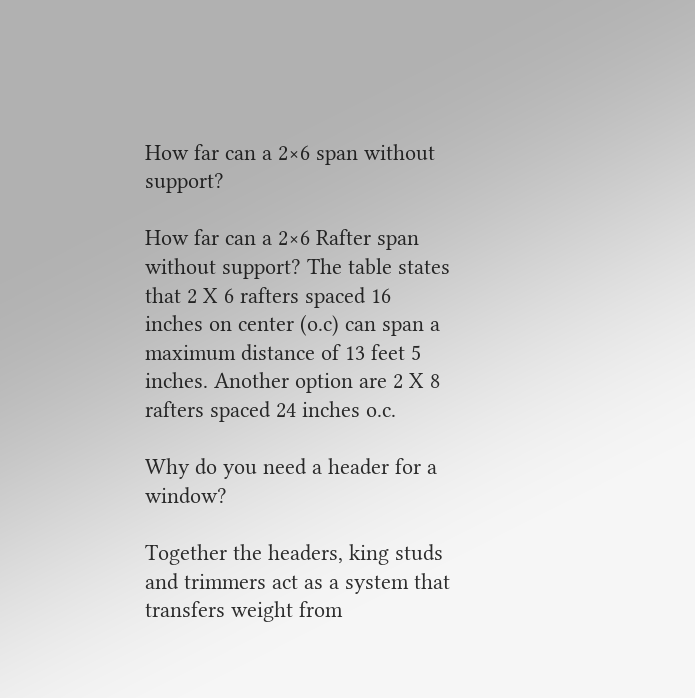How far can a 2×6 span without support?

How far can a 2×6 Rafter span without support? The table states that 2 X 6 rafters spaced 16 inches on center (o.c) can span a maximum distance of 13 feet 5 inches. Another option are 2 X 8 rafters spaced 24 inches o.c.

Why do you need a header for a window?

Together the headers, king studs and trimmers act as a system that transfers weight from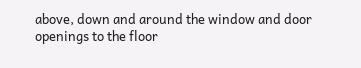above, down and around the window and door openings to the floor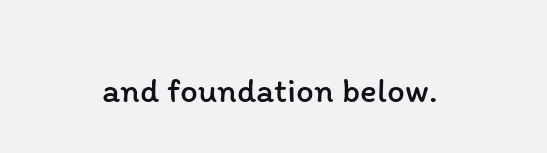and foundation below.